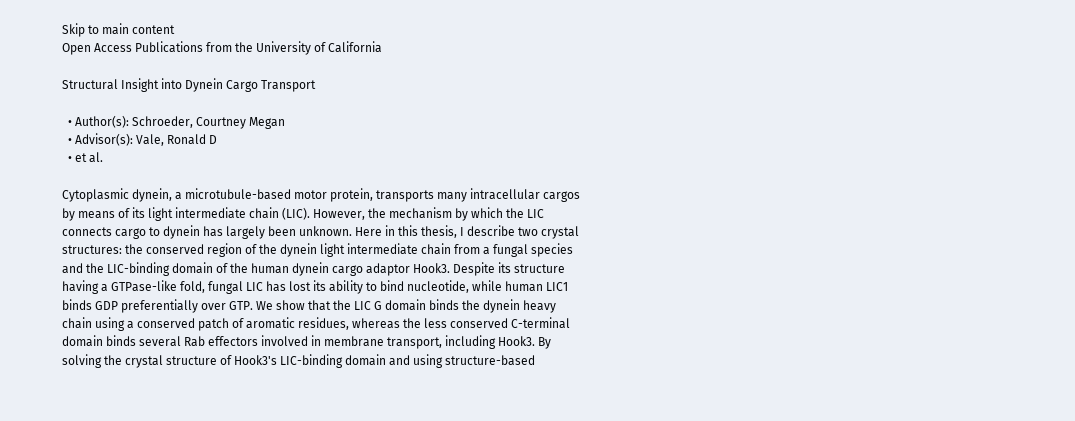Skip to main content
Open Access Publications from the University of California

Structural Insight into Dynein Cargo Transport

  • Author(s): Schroeder, Courtney Megan
  • Advisor(s): Vale, Ronald D
  • et al.

Cytoplasmic dynein, a microtubule-based motor protein, transports many intracellular cargos by means of its light intermediate chain (LIC). However, the mechanism by which the LIC connects cargo to dynein has largely been unknown. Here in this thesis, I describe two crystal structures: the conserved region of the dynein light intermediate chain from a fungal species and the LIC-binding domain of the human dynein cargo adaptor Hook3. Despite its structure having a GTPase-like fold, fungal LIC has lost its ability to bind nucleotide, while human LIC1 binds GDP preferentially over GTP. We show that the LIC G domain binds the dynein heavy chain using a conserved patch of aromatic residues, whereas the less conserved C-terminal domain binds several Rab effectors involved in membrane transport, including Hook3. By solving the crystal structure of Hook3's LIC-binding domain and using structure-based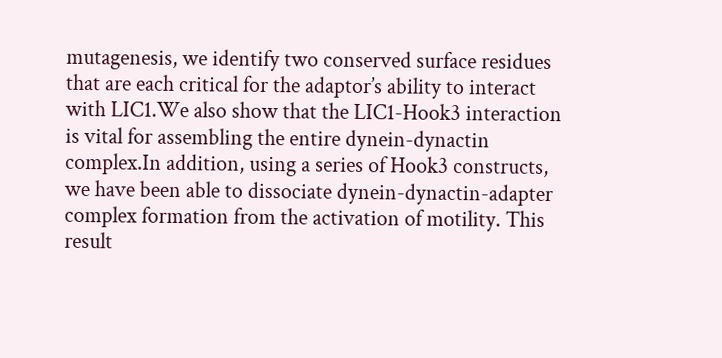mutagenesis, we identify two conserved surface residues that are each critical for the adaptor’s ability to interact with LIC1.We also show that the LIC1-Hook3 interaction is vital for assembling the entire dynein-dynactin complex.In addition, using a series of Hook3 constructs, we have been able to dissociate dynein-dynactin-adapter complex formation from the activation of motility. This result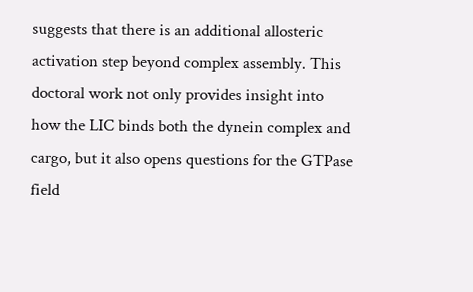suggests that there is an additional allosteric activation step beyond complex assembly. This doctoral work not only provides insight into how the LIC binds both the dynein complex and cargo, but it also opens questions for the GTPase field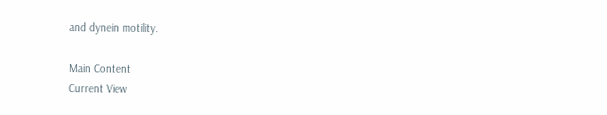and dynein motility.

Main Content
Current View